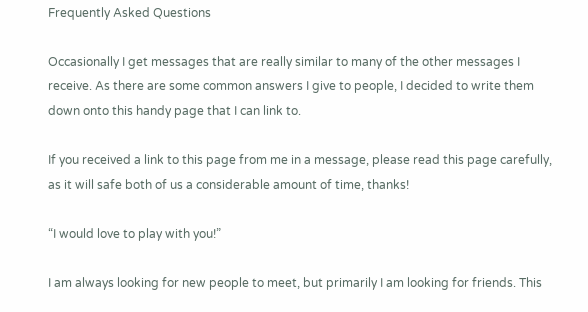Frequently Asked Questions

Occasionally I get messages that are really similar to many of the other messages I receive. As there are some common answers I give to people, I decided to write them down onto this handy page that I can link to.

If you received a link to this page from me in a message, please read this page carefully, as it will safe both of us a considerable amount of time, thanks!

“I would love to play with you!”

I am always looking for new people to meet, but primarily I am looking for friends. This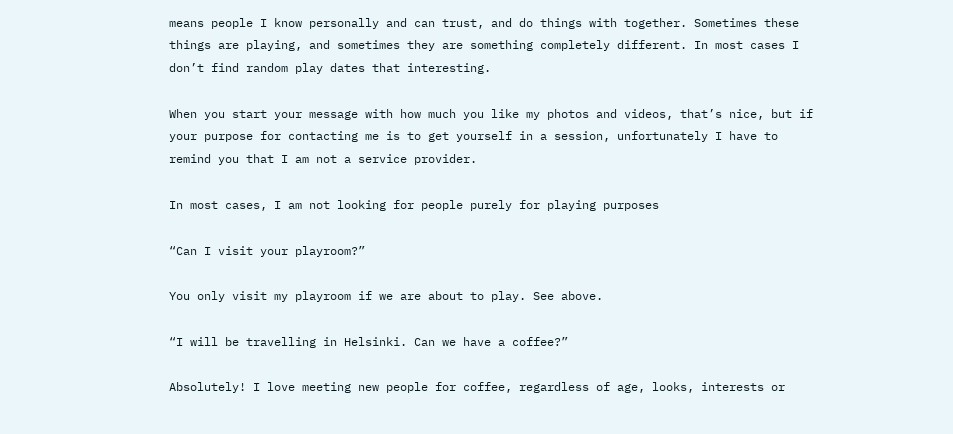means people I know personally and can trust, and do things with together. Sometimes these things are playing, and sometimes they are something completely different. In most cases I don’t find random play dates that interesting.

When you start your message with how much you like my photos and videos, that’s nice, but if your purpose for contacting me is to get yourself in a session, unfortunately I have to remind you that I am not a service provider.

In most cases, I am not looking for people purely for playing purposes

“Can I visit your playroom?”

You only visit my playroom if we are about to play. See above.

“I will be travelling in Helsinki. Can we have a coffee?”

Absolutely! I love meeting new people for coffee, regardless of age, looks, interests or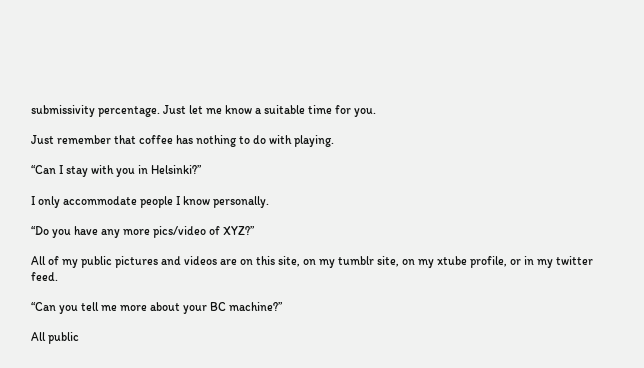submissivity percentage. Just let me know a suitable time for you.

Just remember that coffee has nothing to do with playing.

“Can I stay with you in Helsinki?”

I only accommodate people I know personally.

“Do you have any more pics/video of XYZ?”

All of my public pictures and videos are on this site, on my tumblr site, on my xtube profile, or in my twitter feed.

“Can you tell me more about your BC machine?”

All public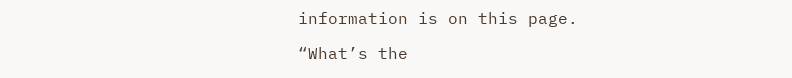information is on this page.

“What’s the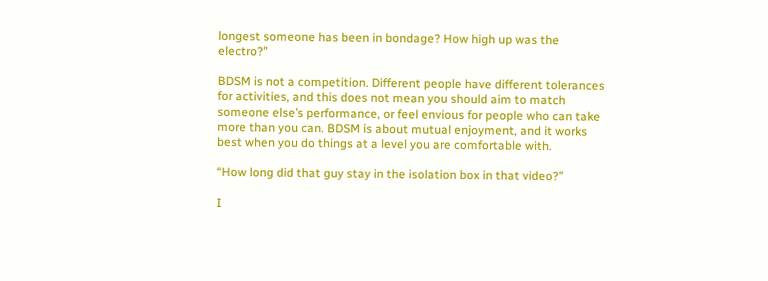longest someone has been in bondage? How high up was the electro?”

BDSM is not a competition. Different people have different tolerances for activities, and this does not mean you should aim to match someone else’s performance, or feel envious for people who can take more than you can. BDSM is about mutual enjoyment, and it works best when you do things at a level you are comfortable with.

“How long did that guy stay in the isolation box in that video?”

I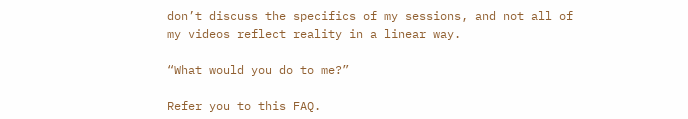don’t discuss the specifics of my sessions, and not all of my videos reflect reality in a linear way.

“What would you do to me?”

Refer you to this FAQ.